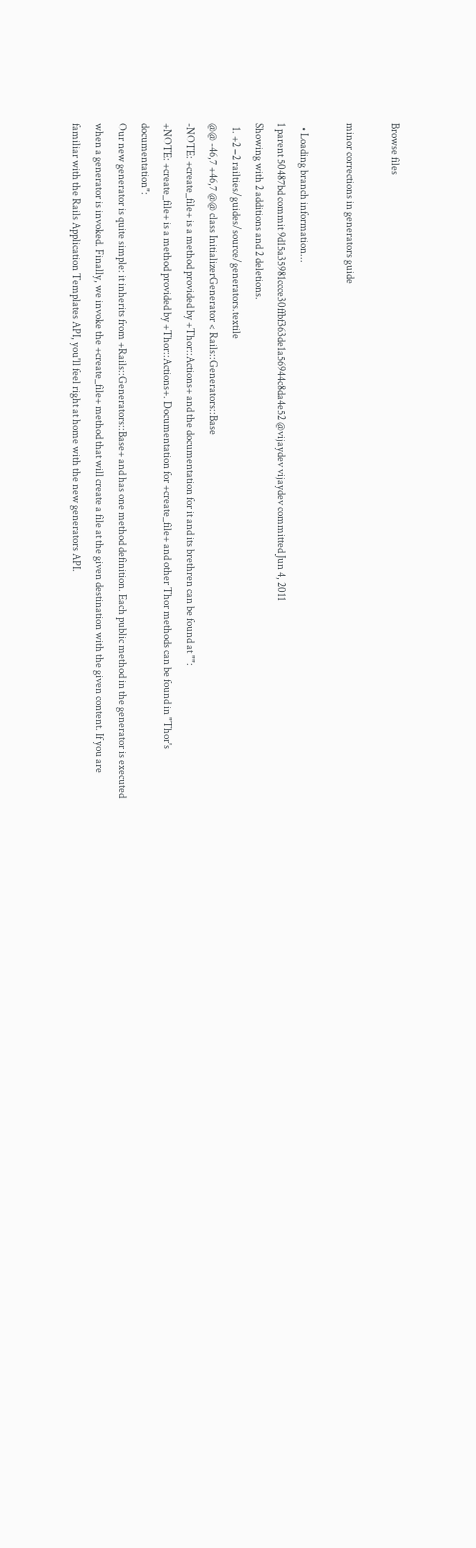Browse files

minor corrections in generators guide

  • Loading branch information...
1 parent 50487bd commit 9d15a35981ccce30ffbf363de1a56944c8da4e52 @vijaydev vijaydev committed Jun 4, 2011
Showing with 2 additions and 2 deletions.
  1. +2 −2 railties/guides/source/generators.textile
@@ -46,7 +46,7 @@ class InitializerGenerator < Rails::Generators::Base
-NOTE: +create_file+ is a method provided by +Thor::Actions+ and the documentation for it and its brethren can be found at "":
+NOTE: +create_file+ is a method provided by +Thor::Actions+. Documentation for +create_file+ and other Thor methods can be found in "Thor's documentation":
Our new generator is quite simple: it inherits from +Rails::Generators::Base+ and has one method definition. Each public method in the generator is executed when a generator is invoked. Finally, we invoke the +create_file+ method that will create a file at the given destination with the given content. If you are familiar with the Rails Application Templates API, you'll feel right at home with the new generators API.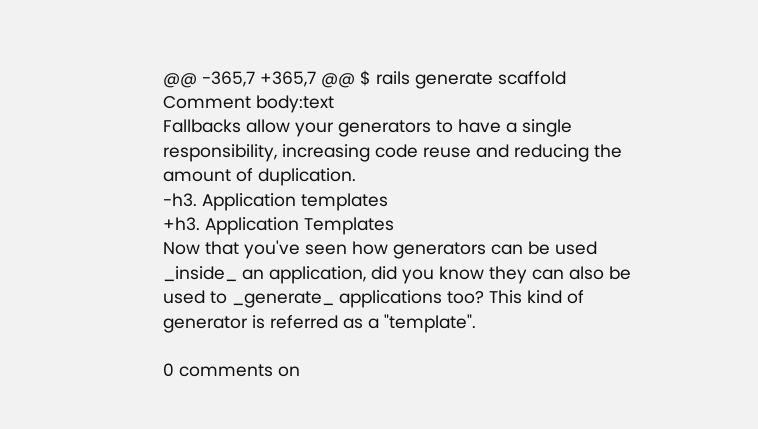@@ -365,7 +365,7 @@ $ rails generate scaffold Comment body:text
Fallbacks allow your generators to have a single responsibility, increasing code reuse and reducing the amount of duplication.
-h3. Application templates
+h3. Application Templates
Now that you've seen how generators can be used _inside_ an application, did you know they can also be used to _generate_ applications too? This kind of generator is referred as a "template".

0 comments on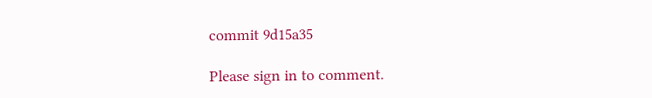commit 9d15a35

Please sign in to comment.